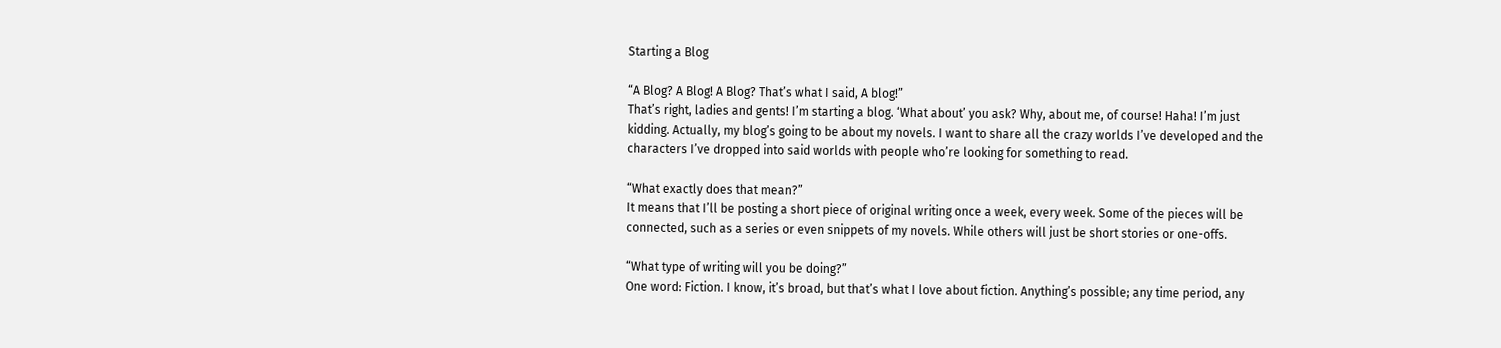Starting a Blog

“A Blog? A Blog! A Blog? That’s what I said, A blog!”
That’s right, ladies and gents! I’m starting a blog. ‘What about’ you ask? Why, about me, of course! Haha! I’m just kidding. Actually, my blog’s going to be about my novels. I want to share all the crazy worlds I’ve developed and the characters I’ve dropped into said worlds with people who’re looking for something to read.

“What exactly does that mean?”
It means that I’ll be posting a short piece of original writing once a week, every week. Some of the pieces will be connected, such as a series or even snippets of my novels. While others will just be short stories or one-offs.

“What type of writing will you be doing?”
One word: Fiction. I know, it’s broad, but that’s what I love about fiction. Anything’s possible; any time period, any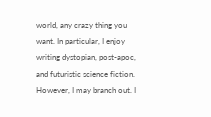world, any crazy thing you want. In particular, I enjoy writing dystopian, post-apoc, and futuristic science fiction. However, I may branch out. I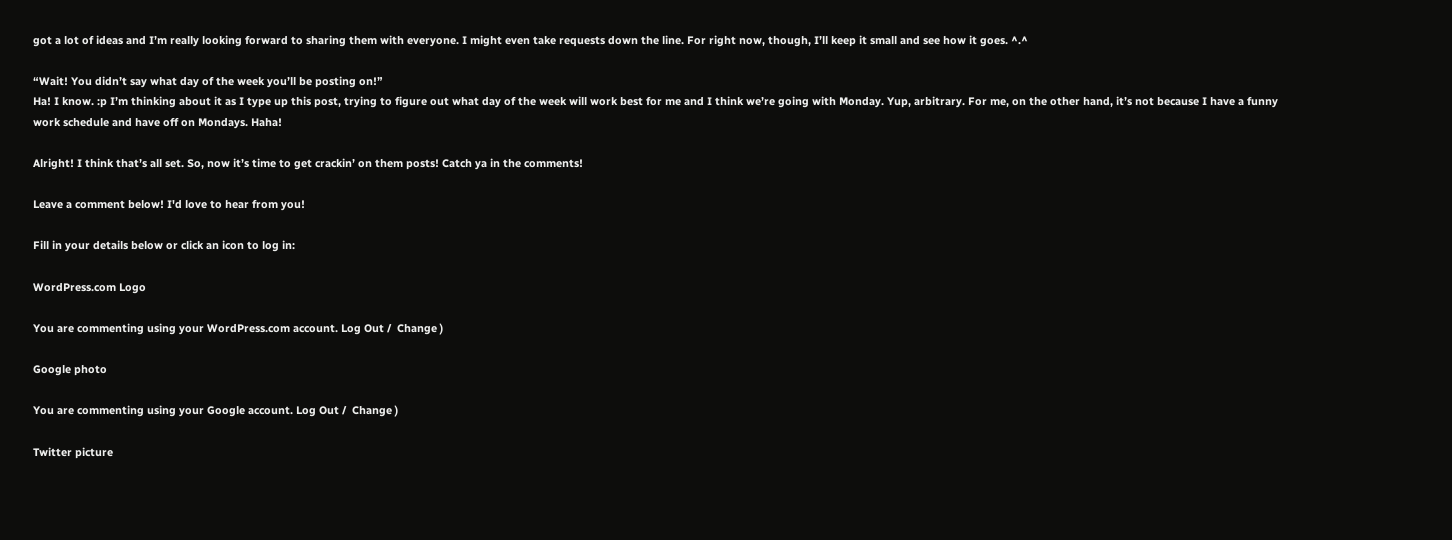got a lot of ideas and I’m really looking forward to sharing them with everyone. I might even take requests down the line. For right now, though, I’ll keep it small and see how it goes. ^.^

“Wait! You didn’t say what day of the week you’ll be posting on!”
Ha! I know. :p I’m thinking about it as I type up this post, trying to figure out what day of the week will work best for me and I think we’re going with Monday. Yup, arbitrary. For me, on the other hand, it’s not because I have a funny work schedule and have off on Mondays. Haha!

Alright! I think that’s all set. So, now it’s time to get crackin’ on them posts! Catch ya in the comments!

Leave a comment below! I'd love to hear from you!

Fill in your details below or click an icon to log in:

WordPress.com Logo

You are commenting using your WordPress.com account. Log Out /  Change )

Google photo

You are commenting using your Google account. Log Out /  Change )

Twitter picture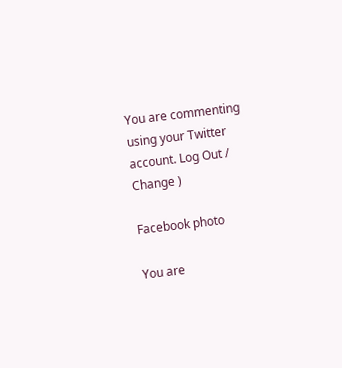You are commenting using your Twitter account. Log Out /  Change )

Facebook photo

You are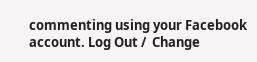commenting using your Facebook account. Log Out /  Change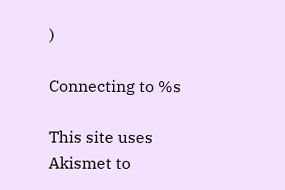)

Connecting to %s

This site uses Akismet to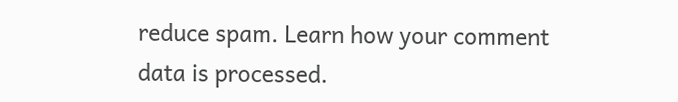reduce spam. Learn how your comment data is processed.